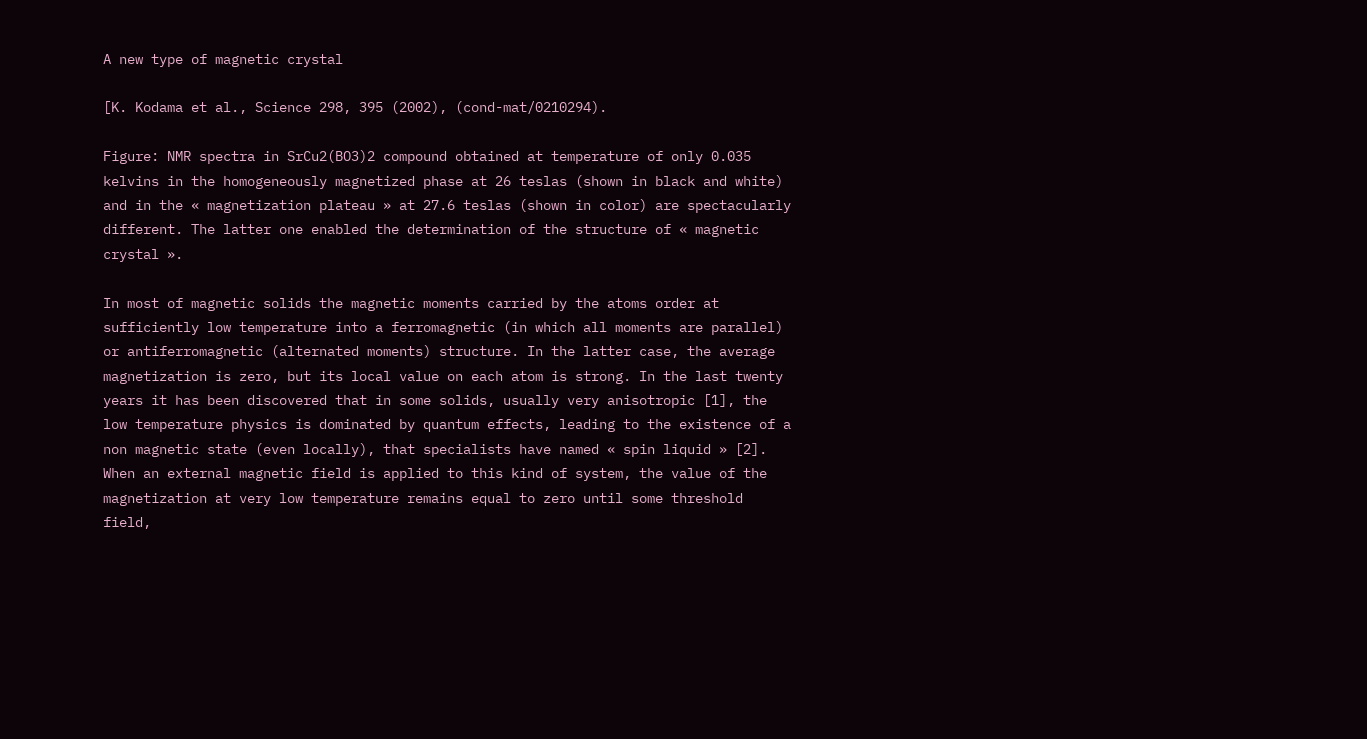A new type of magnetic crystal

[K. Kodama et al., Science 298, 395 (2002), (cond-mat/0210294).

Figure: NMR spectra in SrCu2(BO3)2 compound obtained at temperature of only 0.035 kelvins in the homogeneously magnetized phase at 26 teslas (shown in black and white) and in the « magnetization plateau » at 27.6 teslas (shown in color) are spectacularly different. The latter one enabled the determination of the structure of « magnetic crystal ».

In most of magnetic solids the magnetic moments carried by the atoms order at sufficiently low temperature into a ferromagnetic (in which all moments are parallel) or antiferromagnetic (alternated moments) structure. In the latter case, the average magnetization is zero, but its local value on each atom is strong. In the last twenty years it has been discovered that in some solids, usually very anisotropic [1], the low temperature physics is dominated by quantum effects, leading to the existence of a non magnetic state (even locally), that specialists have named « spin liquid » [2]. When an external magnetic field is applied to this kind of system, the value of the magnetization at very low temperature remains equal to zero until some threshold field,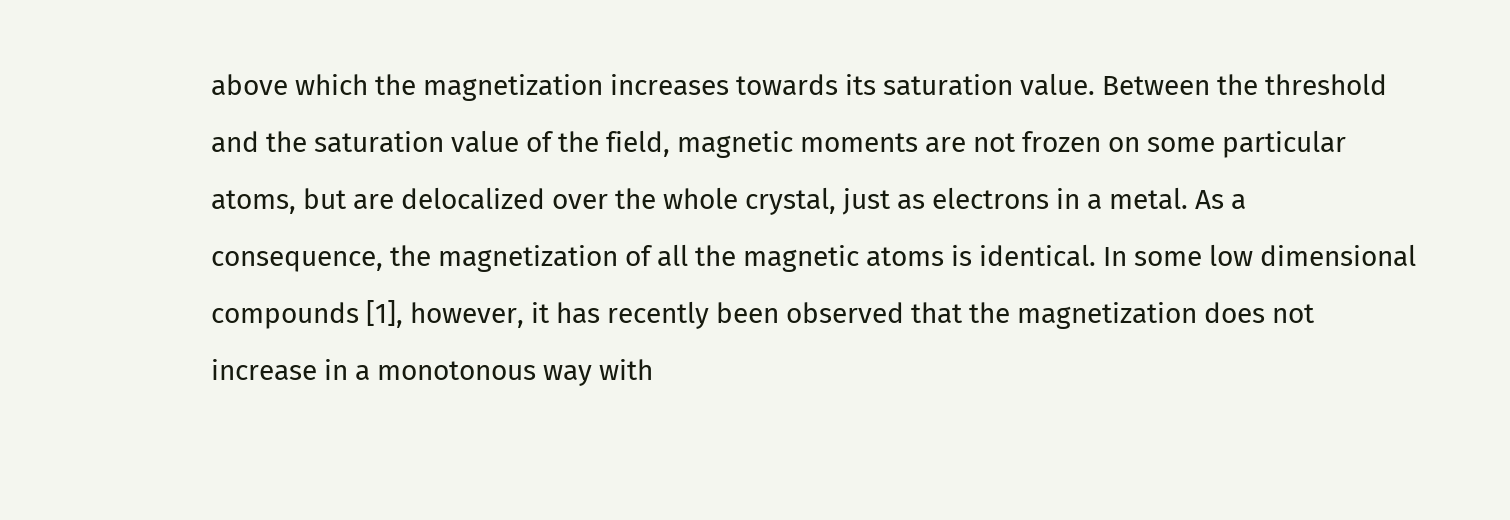above which the magnetization increases towards its saturation value. Between the threshold and the saturation value of the field, magnetic moments are not frozen on some particular atoms, but are delocalized over the whole crystal, just as electrons in a metal. As a consequence, the magnetization of all the magnetic atoms is identical. In some low dimensional compounds [1], however, it has recently been observed that the magnetization does not increase in a monotonous way with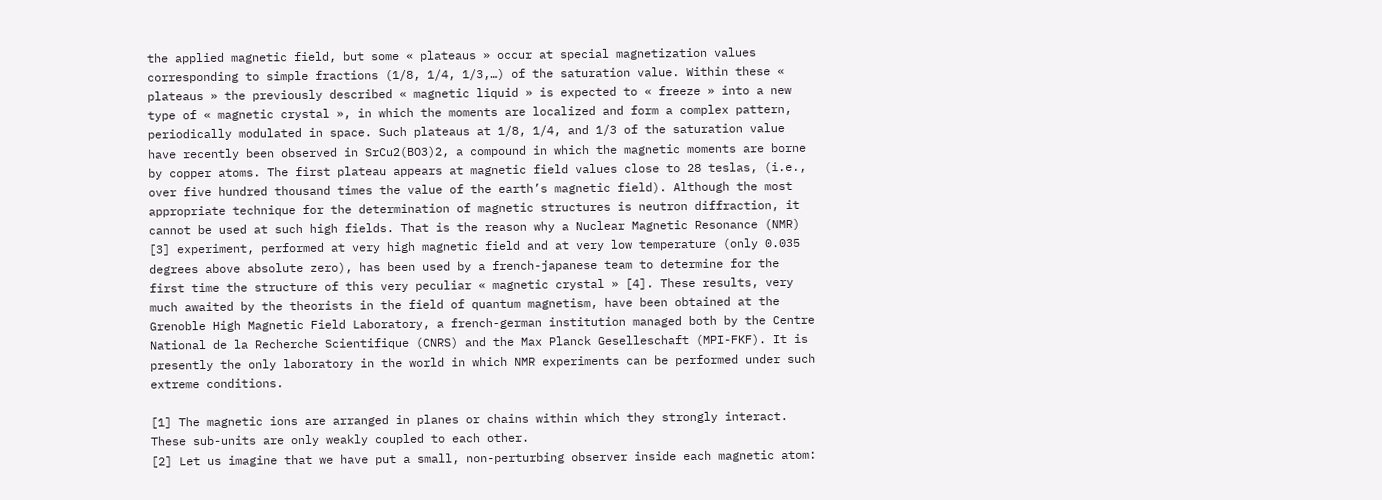the applied magnetic field, but some « plateaus » occur at special magnetization values corresponding to simple fractions (1/8, 1/4, 1/3,…) of the saturation value. Within these « plateaus » the previously described « magnetic liquid » is expected to « freeze » into a new type of « magnetic crystal », in which the moments are localized and form a complex pattern, periodically modulated in space. Such plateaus at 1/8, 1/4, and 1/3 of the saturation value have recently been observed in SrCu2(BO3)2, a compound in which the magnetic moments are borne by copper atoms. The first plateau appears at magnetic field values close to 28 teslas, (i.e., over five hundred thousand times the value of the earth’s magnetic field). Although the most appropriate technique for the determination of magnetic structures is neutron diffraction, it cannot be used at such high fields. That is the reason why a Nuclear Magnetic Resonance (NMR) [3] experiment, performed at very high magnetic field and at very low temperature (only 0.035 degrees above absolute zero), has been used by a french-japanese team to determine for the first time the structure of this very peculiar « magnetic crystal » [4]. These results, very much awaited by the theorists in the field of quantum magnetism, have been obtained at the Grenoble High Magnetic Field Laboratory, a french-german institution managed both by the Centre National de la Recherche Scientifique (CNRS) and the Max Planck Geselleschaft (MPI-FKF). It is presently the only laboratory in the world in which NMR experiments can be performed under such extreme conditions.

[1] The magnetic ions are arranged in planes or chains within which they strongly interact. These sub-units are only weakly coupled to each other.
[2] Let us imagine that we have put a small, non-perturbing observer inside each magnetic atom: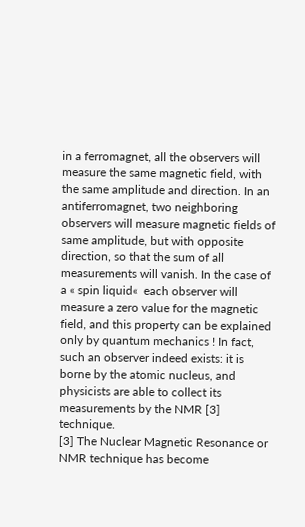in a ferromagnet, all the observers will measure the same magnetic field, with the same amplitude and direction. In an antiferromagnet, two neighboring observers will measure magnetic fields of same amplitude, but with opposite direction, so that the sum of all measurements will vanish. In the case of a « spin liquid«  each observer will measure a zero value for the magnetic field, and this property can be explained only by quantum mechanics ! In fact, such an observer indeed exists: it is borne by the atomic nucleus, and physicists are able to collect its measurements by the NMR [3] technique.
[3] The Nuclear Magnetic Resonance or NMR technique has become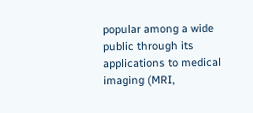popular among a wide public through its applications to medical imaging (MRI,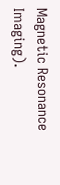Magnetic Resonance Imaging).